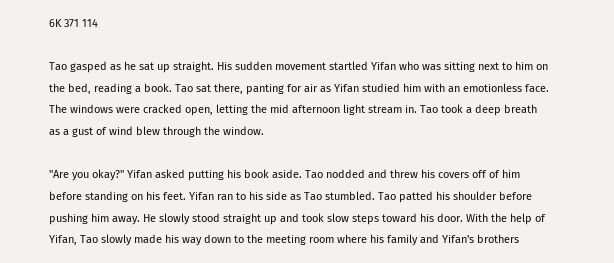6K 371 114

Tao gasped as he sat up straight. His sudden movement startled Yifan who was sitting next to him on the bed, reading a book. Tao sat there, panting for air as Yifan studied him with an emotionless face. The windows were cracked open, letting the mid afternoon light stream in. Tao took a deep breath as a gust of wind blew through the window.

"Are you okay?" Yifan asked putting his book aside. Tao nodded and threw his covers off of him before standing on his feet. Yifan ran to his side as Tao stumbled. Tao patted his shoulder before pushing him away. He slowly stood straight up and took slow steps toward his door. With the help of Yifan, Tao slowly made his way down to the meeting room where his family and Yifan's brothers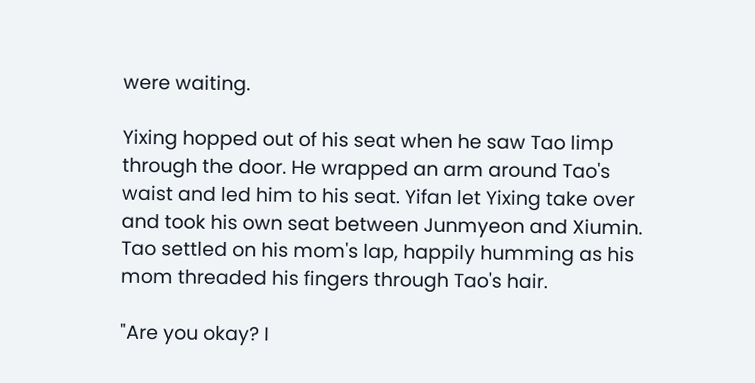were waiting.

Yixing hopped out of his seat when he saw Tao limp through the door. He wrapped an arm around Tao's waist and led him to his seat. Yifan let Yixing take over and took his own seat between Junmyeon and Xiumin. Tao settled on his mom's lap, happily humming as his mom threaded his fingers through Tao's hair.

"Are you okay? I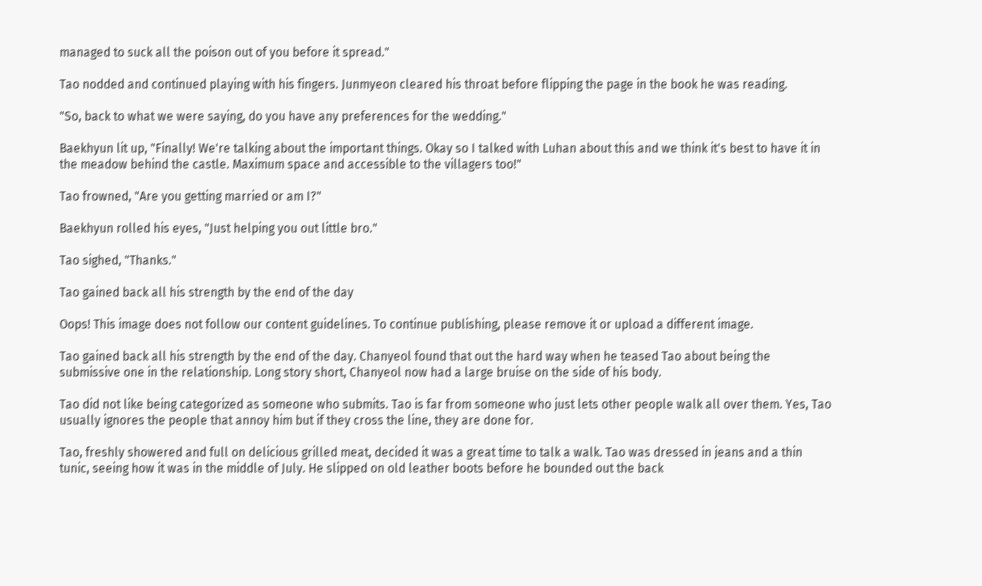managed to suck all the poison out of you before it spread."

Tao nodded and continued playing with his fingers. Junmyeon cleared his throat before flipping the page in the book he was reading.

"So, back to what we were saying, do you have any preferences for the wedding."

Baekhyun lit up, "Finally! We're talking about the important things. Okay so I talked with Luhan about this and we think it's best to have it in the meadow behind the castle. Maximum space and accessible to the villagers too!"

Tao frowned, "Are you getting married or am I?"

Baekhyun rolled his eyes, "Just helping you out little bro."

Tao sighed, "Thanks."

Tao gained back all his strength by the end of the day

Oops! This image does not follow our content guidelines. To continue publishing, please remove it or upload a different image.

Tao gained back all his strength by the end of the day. Chanyeol found that out the hard way when he teased Tao about being the submissive one in the relationship. Long story short, Chanyeol now had a large bruise on the side of his body.

Tao did not like being categorized as someone who submits. Tao is far from someone who just lets other people walk all over them. Yes, Tao usually ignores the people that annoy him but if they cross the line, they are done for.

Tao, freshly showered and full on delicious grilled meat, decided it was a great time to talk a walk. Tao was dressed in jeans and a thin tunic, seeing how it was in the middle of July. He slipped on old leather boots before he bounded out the back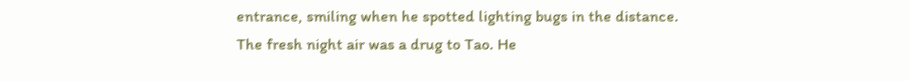entrance, smiling when he spotted lighting bugs in the distance. The fresh night air was a drug to Tao. He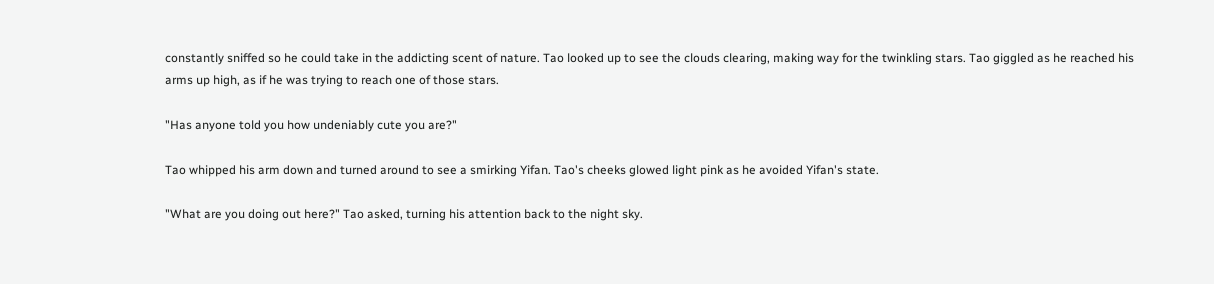constantly sniffed so he could take in the addicting scent of nature. Tao looked up to see the clouds clearing, making way for the twinkling stars. Tao giggled as he reached his arms up high, as if he was trying to reach one of those stars.

"Has anyone told you how undeniably cute you are?"

Tao whipped his arm down and turned around to see a smirking Yifan. Tao's cheeks glowed light pink as he avoided Yifan's state.

"What are you doing out here?" Tao asked, turning his attention back to the night sky.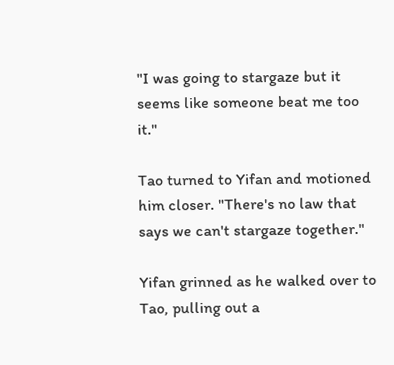"I was going to stargaze but it seems like someone beat me too it."

Tao turned to Yifan and motioned him closer. "There's no law that says we can't stargaze together."

Yifan grinned as he walked over to Tao, pulling out a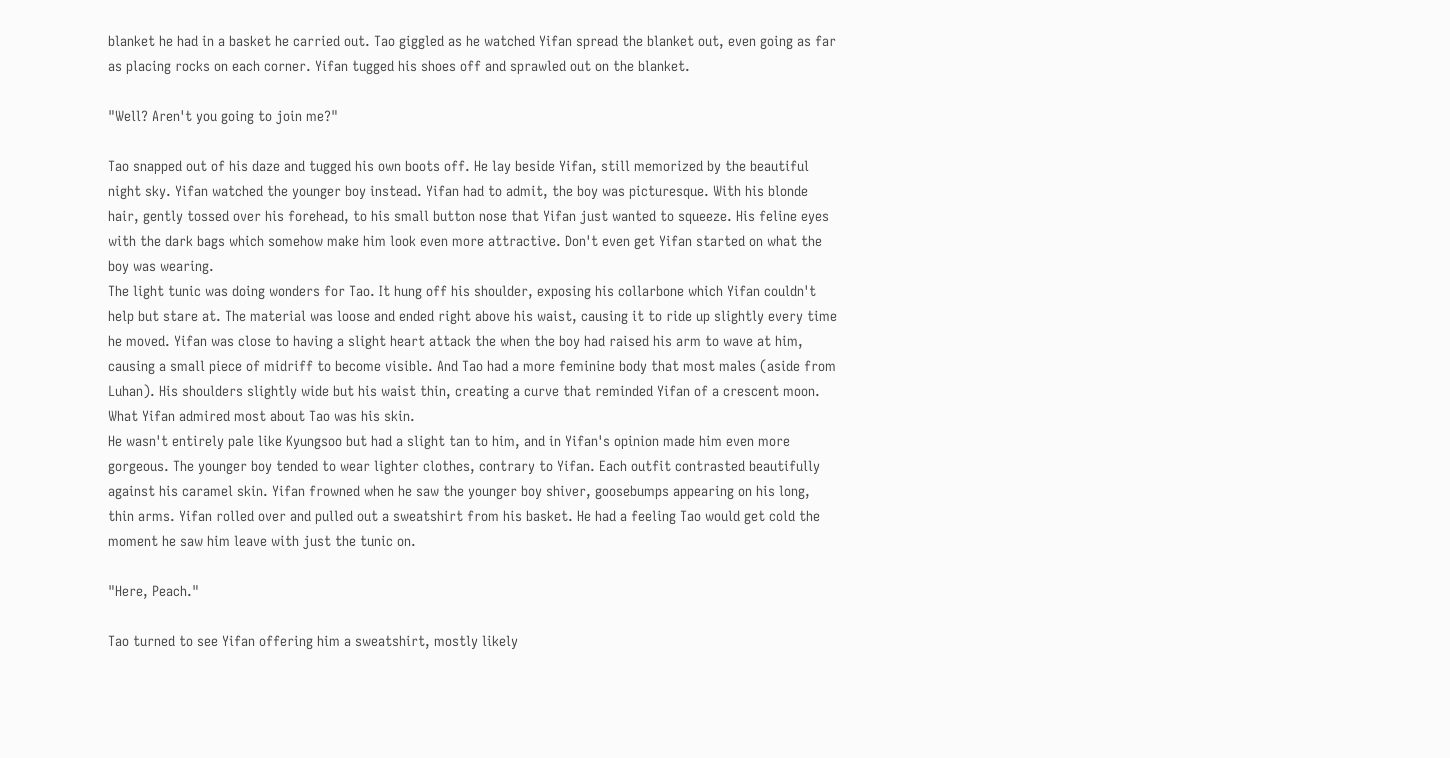blanket he had in a basket he carried out. Tao giggled as he watched Yifan spread the blanket out, even going as far as placing rocks on each corner. Yifan tugged his shoes off and sprawled out on the blanket.

"Well? Aren't you going to join me?"

Tao snapped out of his daze and tugged his own boots off. He lay beside Yifan, still memorized by the beautiful night sky. Yifan watched the younger boy instead. Yifan had to admit, the boy was picturesque. With his blonde hair, gently tossed over his forehead, to his small button nose that Yifan just wanted to squeeze. His feline eyes with the dark bags which somehow make him look even more attractive. Don't even get Yifan started on what the boy was wearing.
The light tunic was doing wonders for Tao. It hung off his shoulder, exposing his collarbone which Yifan couldn't help but stare at. The material was loose and ended right above his waist, causing it to ride up slightly every time he moved. Yifan was close to having a slight heart attack the when the boy had raised his arm to wave at him, causing a small piece of midriff to become visible. And Tao had a more feminine body that most males (aside from Luhan). His shoulders slightly wide but his waist thin, creating a curve that reminded Yifan of a crescent moon.
What Yifan admired most about Tao was his skin.
He wasn't entirely pale like Kyungsoo but had a slight tan to him, and in Yifan's opinion made him even more gorgeous. The younger boy tended to wear lighter clothes, contrary to Yifan. Each outfit contrasted beautifully against his caramel skin. Yifan frowned when he saw the younger boy shiver, goosebumps appearing on his long, thin arms. Yifan rolled over and pulled out a sweatshirt from his basket. He had a feeling Tao would get cold the moment he saw him leave with just the tunic on.

"Here, Peach."

Tao turned to see Yifan offering him a sweatshirt, mostly likely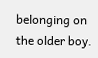belonging on the older boy.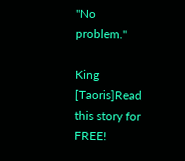"No problem."

King [Taoris]Read this story for FREE!